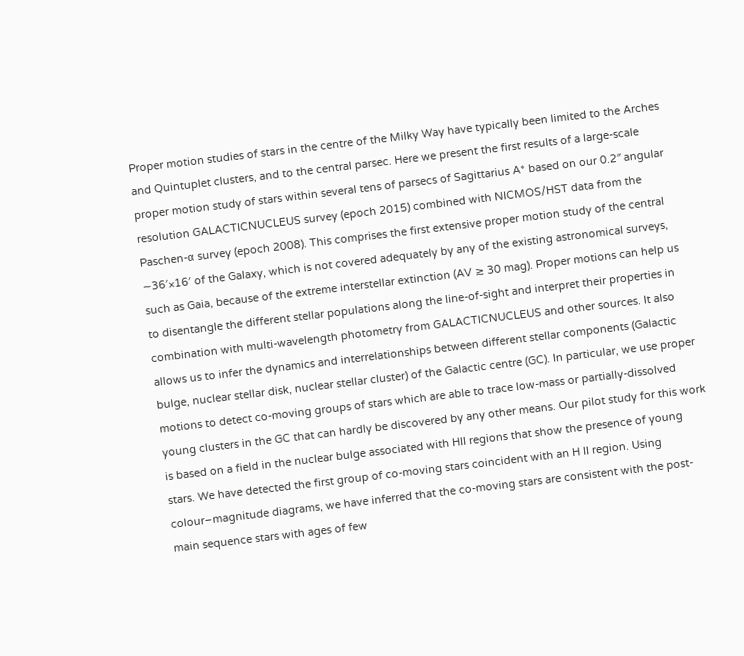Proper motion studies of stars in the centre of the Milky Way have typically been limited to the Arches and Quintuplet clusters, and to the central parsec. Here we present the first results of a large-scale proper motion study of stars within several tens of parsecs of Sagittarius A* based on our 0.2″ angular resolution GALACTICNUCLEUS survey (epoch 2015) combined with NICMOS/HST data from the Paschen-α survey (epoch 2008). This comprises the first extensive proper motion study of the central ∼36′×16′ of the Galaxy, which is not covered adequately by any of the existing astronomical surveys, such as Gaia, because of the extreme interstellar extinction (AV ≳ 30 mag). Proper motions can help us to disentangle the different stellar populations along the line-of-sight and interpret their properties in combination with multi-wavelength photometry from GALACTICNUCLEUS and other sources. It also allows us to infer the dynamics and interrelationships between different stellar components (Galactic bulge, nuclear stellar disk, nuclear stellar cluster) of the Galactic centre (GC). In particular, we use proper motions to detect co-moving groups of stars which are able to trace low-mass or partially-dissolved young clusters in the GC that can hardly be discovered by any other means. Our pilot study for this work is based on a field in the nuclear bulge associated with HII regions that show the presence of young stars. We have detected the first group of co-moving stars coincident with an H II region. Using colour–magnitude diagrams, we have inferred that the co-moving stars are consistent with the post-main sequence stars with ages of few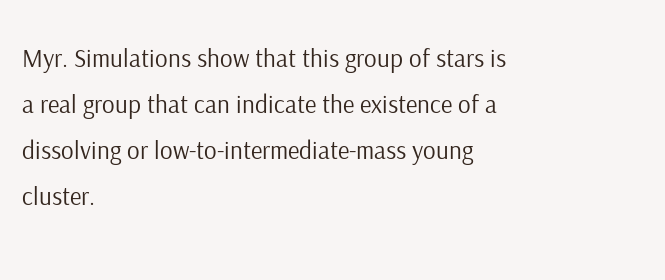Myr. Simulations show that this group of stars is a real group that can indicate the existence of a dissolving or low-to-intermediate-mass young cluster.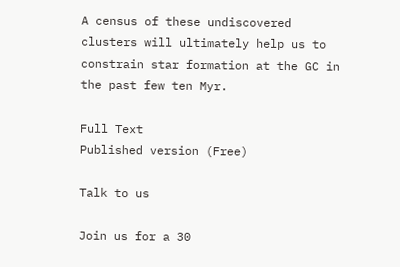A census of these undiscovered clusters will ultimately help us to constrain star formation at the GC in the past few ten Myr.

Full Text
Published version (Free)

Talk to us

Join us for a 30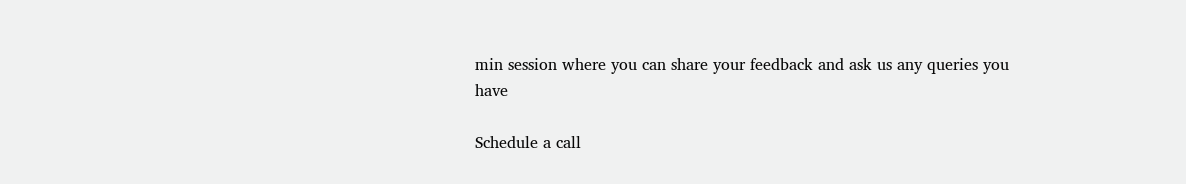min session where you can share your feedback and ask us any queries you have

Schedule a call